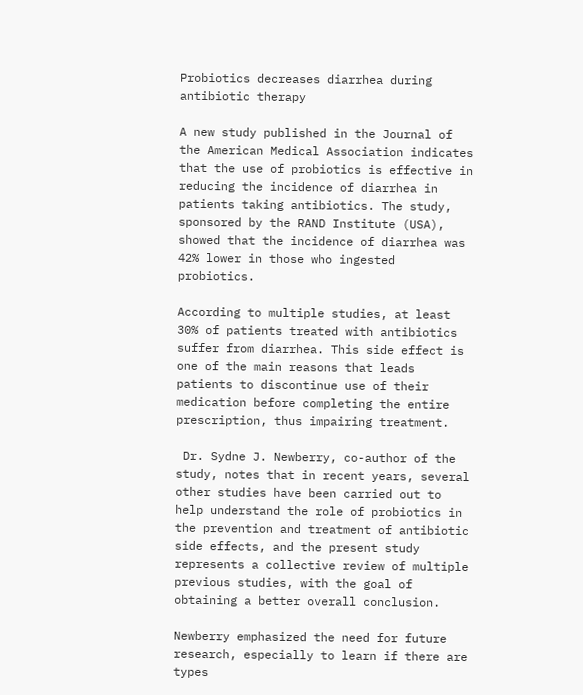Probiotics decreases diarrhea during antibiotic therapy

A new study published in the Journal of the American Medical Association indicates that the use of probiotics is effective in reducing the incidence of diarrhea in patients taking antibiotics. The study, sponsored by the RAND Institute (USA), showed that the incidence of diarrhea was 42% lower in those who ingested probiotics.

According to multiple studies, at least 30% of patients treated with antibiotics suffer from diarrhea. This side effect is one of the main reasons that leads patients to discontinue use of their medication before completing the entire prescription, thus impairing treatment.

 Dr. Sydne J. Newberry, co-author of the study, notes that in recent years, several other studies have been carried out to help understand the role of probiotics in the prevention and treatment of antibiotic side effects, and the present study represents a collective review of multiple previous studies, with the goal of obtaining a better overall conclusion.

Newberry emphasized the need for future research, especially to learn if there are types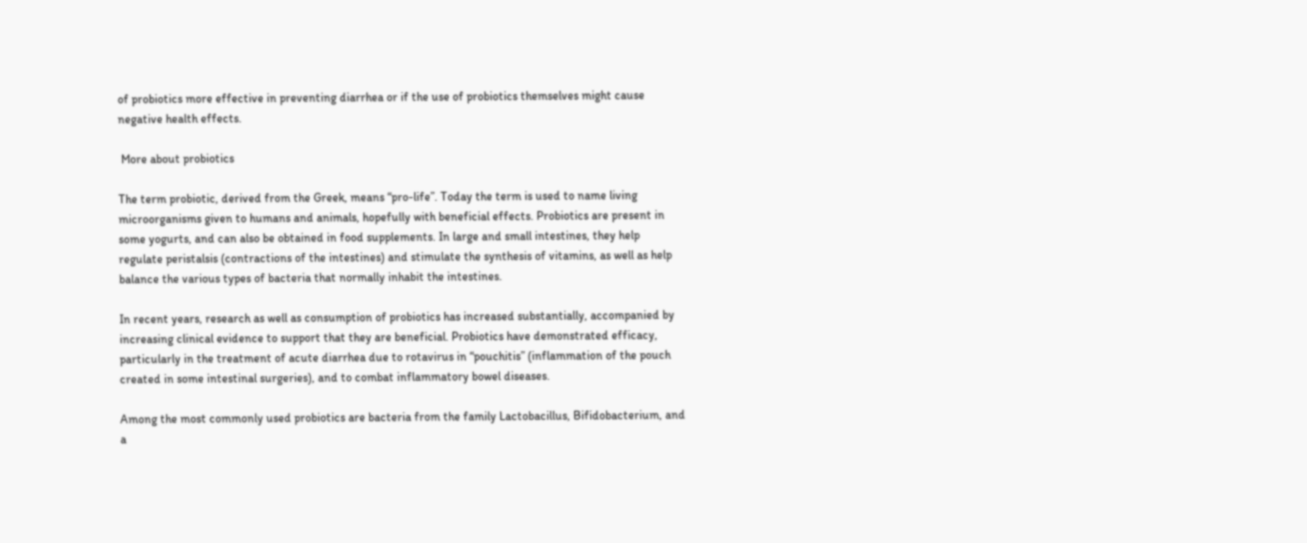of probiotics more effective in preventing diarrhea or if the use of probiotics themselves might cause negative health effects.

 More about probiotics

The term probiotic, derived from the Greek, means “pro-life”. Today the term is used to name living microorganisms given to humans and animals, hopefully with beneficial effects. Probiotics are present in some yogurts, and can also be obtained in food supplements. In large and small intestines, they help regulate peristalsis (contractions of the intestines) and stimulate the synthesis of vitamins, as well as help balance the various types of bacteria that normally inhabit the intestines.

In recent years, research as well as consumption of probiotics has increased substantially, accompanied by increasing clinical evidence to support that they are beneficial. Probiotics have demonstrated efficacy, particularly in the treatment of acute diarrhea due to rotavirus in “pouchitis” (inflammation of the pouch created in some intestinal surgeries), and to combat inflammatory bowel diseases.

Among the most commonly used probiotics are bacteria from the family Lactobacillus, Bifidobacterium, and a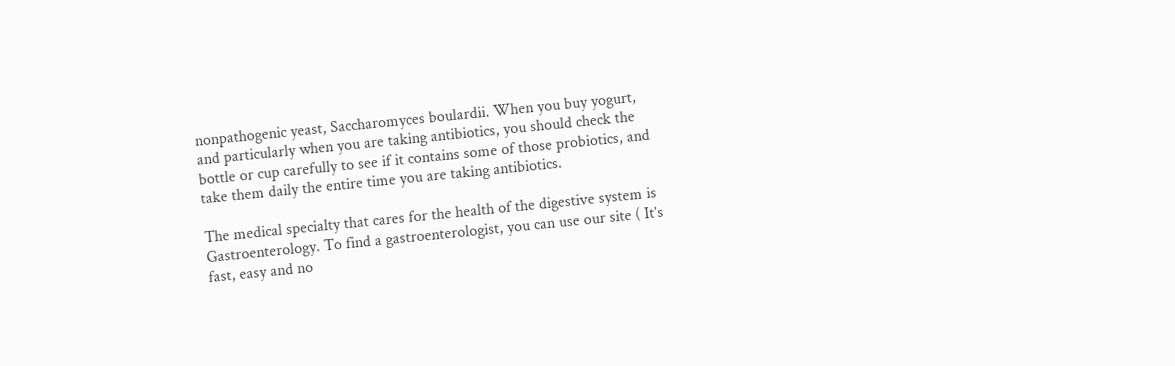nonpathogenic yeast, Saccharomyces boulardii. When you buy yogurt, and particularly when you are taking antibiotics, you should check the bottle or cup carefully to see if it contains some of those probiotics, and take them daily the entire time you are taking antibiotics.

The medical specialty that cares for the health of the digestive system is Gastroenterology. To find a gastroenterologist, you can use our site ( It’s fast, easy and no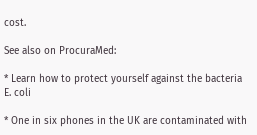cost.

See also on ProcuraMed:

* Learn how to protect yourself against the bacteria E. coli

* One in six phones in the UK are contaminated with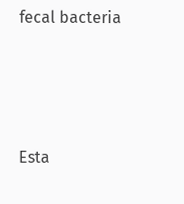fecal bacteria







Esta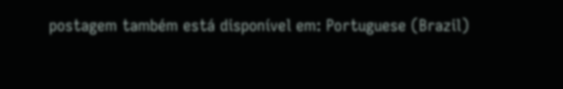postagem também está disponível em: Portuguese (Brazil)